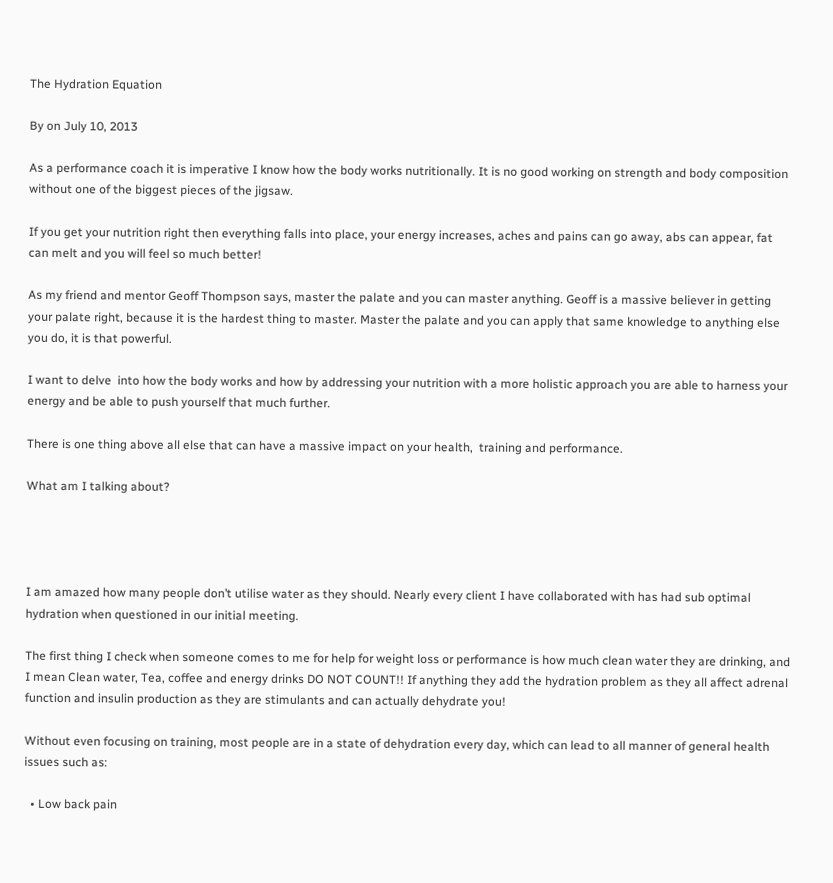The Hydration Equation

By on July 10, 2013

As a performance coach it is imperative I know how the body works nutritionally. It is no good working on strength and body composition without one of the biggest pieces of the jigsaw.

If you get your nutrition right then everything falls into place, your energy increases, aches and pains can go away, abs can appear, fat can melt and you will feel so much better!

As my friend and mentor Geoff Thompson says, master the palate and you can master anything. Geoff is a massive believer in getting your palate right, because it is the hardest thing to master. Master the palate and you can apply that same knowledge to anything else you do, it is that powerful.

I want to delve  into how the body works and how by addressing your nutrition with a more holistic approach you are able to harness your energy and be able to push yourself that much further.

There is one thing above all else that can have a massive impact on your health,  training and performance.

What am I talking about?




I am amazed how many people don’t utilise water as they should. Nearly every client I have collaborated with has had sub optimal hydration when questioned in our initial meeting.

The first thing I check when someone comes to me for help for weight loss or performance is how much clean water they are drinking, and I mean Clean water, Tea, coffee and energy drinks DO NOT COUNT!! If anything they add the hydration problem as they all affect adrenal function and insulin production as they are stimulants and can actually dehydrate you!

Without even focusing on training, most people are in a state of dehydration every day, which can lead to all manner of general health issues such as:

  • Low back pain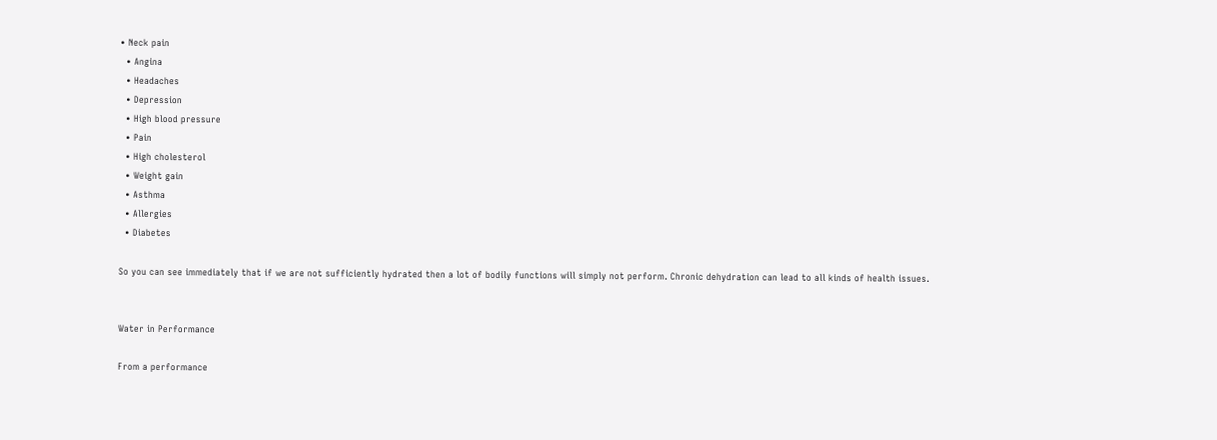• Neck pain
  • Angina
  • Headaches
  • Depression
  • High blood pressure
  • Pain
  • High cholesterol
  • Weight gain
  • Asthma
  • Allergies
  • Diabetes

So you can see immediately that if we are not sufficiently hydrated then a lot of bodily functions will simply not perform. Chronic dehydration can lead to all kinds of health issues.


Water in Performance

From a performance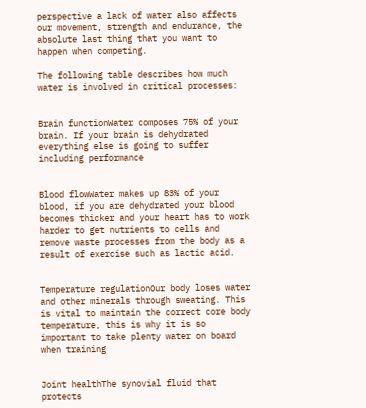perspective a lack of water also affects our movement, strength and endurance, the absolute last thing that you want to happen when competing.

The following table describes how much water is involved in critical processes:


Brain functionWater composes 75% of your brain. If your brain is dehydrated everything else is going to suffer including performance


Blood flowWater makes up 83% of your blood, if you are dehydrated your blood becomes thicker and your heart has to work harder to get nutrients to cells and remove waste processes from the body as a result of exercise such as lactic acid.


Temperature regulationOur body loses water and other minerals through sweating. This is vital to maintain the correct core body temperature, this is why it is so important to take plenty water on board when training


Joint healthThe synovial fluid that protects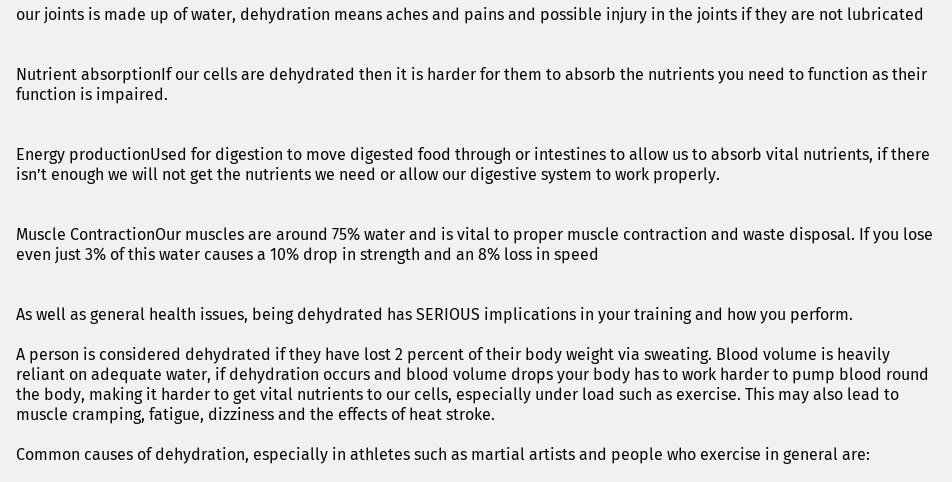our joints is made up of water, dehydration means aches and pains and possible injury in the joints if they are not lubricated


Nutrient absorptionIf our cells are dehydrated then it is harder for them to absorb the nutrients you need to function as their function is impaired.


Energy productionUsed for digestion to move digested food through or intestines to allow us to absorb vital nutrients, if there isn’t enough we will not get the nutrients we need or allow our digestive system to work properly.


Muscle ContractionOur muscles are around 75% water and is vital to proper muscle contraction and waste disposal. If you lose even just 3% of this water causes a 10% drop in strength and an 8% loss in speed


As well as general health issues, being dehydrated has SERIOUS implications in your training and how you perform.

A person is considered dehydrated if they have lost 2 percent of their body weight via sweating. Blood volume is heavily reliant on adequate water, if dehydration occurs and blood volume drops your body has to work harder to pump blood round the body, making it harder to get vital nutrients to our cells, especially under load such as exercise. This may also lead to muscle cramping, fatigue, dizziness and the effects of heat stroke.

Common causes of dehydration, especially in athletes such as martial artists and people who exercise in general are: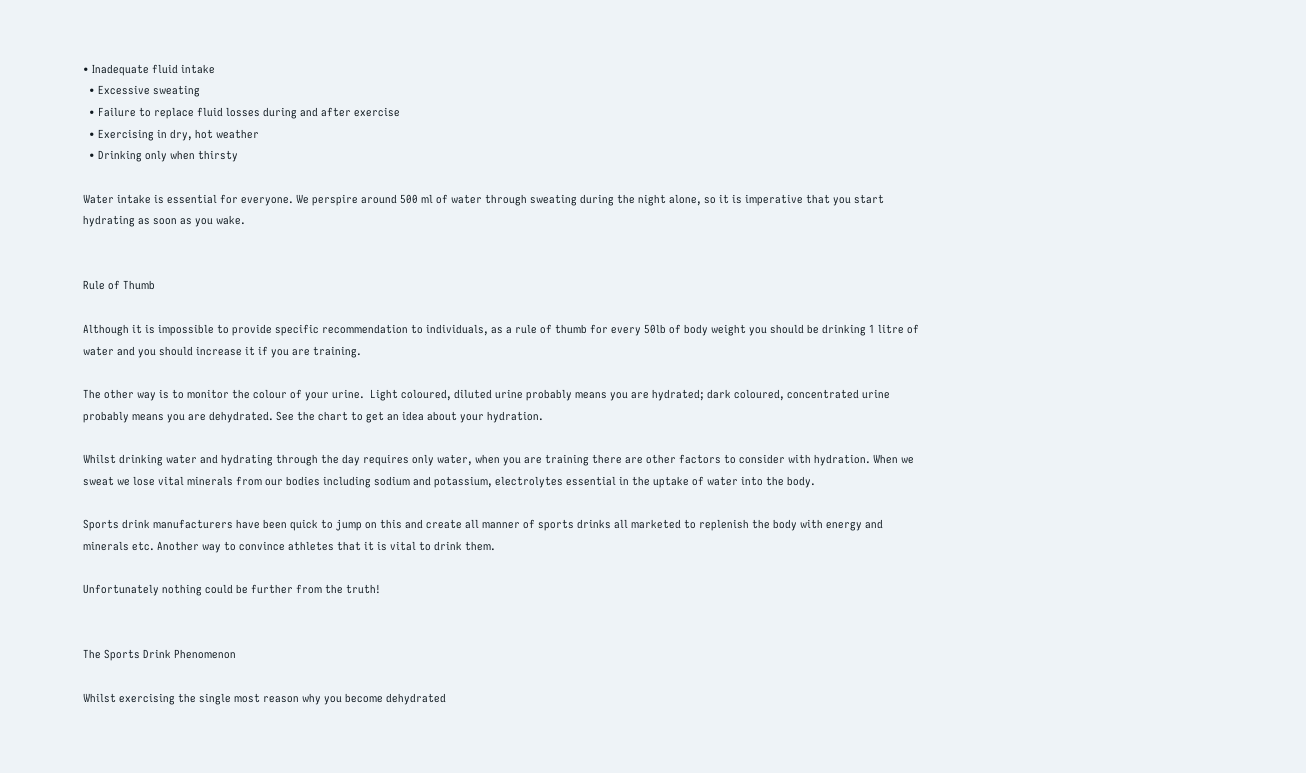• Inadequate fluid intake
  • Excessive sweating
  • Failure to replace fluid losses during and after exercise
  • Exercising in dry, hot weather
  • Drinking only when thirsty

Water intake is essential for everyone. We perspire around 500 ml of water through sweating during the night alone, so it is imperative that you start hydrating as soon as you wake.


Rule of Thumb

Although it is impossible to provide specific recommendation to individuals, as a rule of thumb for every 50lb of body weight you should be drinking 1 litre of water and you should increase it if you are training.

The other way is to monitor the colour of your urine.  Light coloured, diluted urine probably means you are hydrated; dark coloured, concentrated urine probably means you are dehydrated. See the chart to get an idea about your hydration.

Whilst drinking water and hydrating through the day requires only water, when you are training there are other factors to consider with hydration. When we sweat we lose vital minerals from our bodies including sodium and potassium, electrolytes essential in the uptake of water into the body.

Sports drink manufacturers have been quick to jump on this and create all manner of sports drinks all marketed to replenish the body with energy and minerals etc. Another way to convince athletes that it is vital to drink them.

Unfortunately nothing could be further from the truth!


The Sports Drink Phenomenon

Whilst exercising the single most reason why you become dehydrated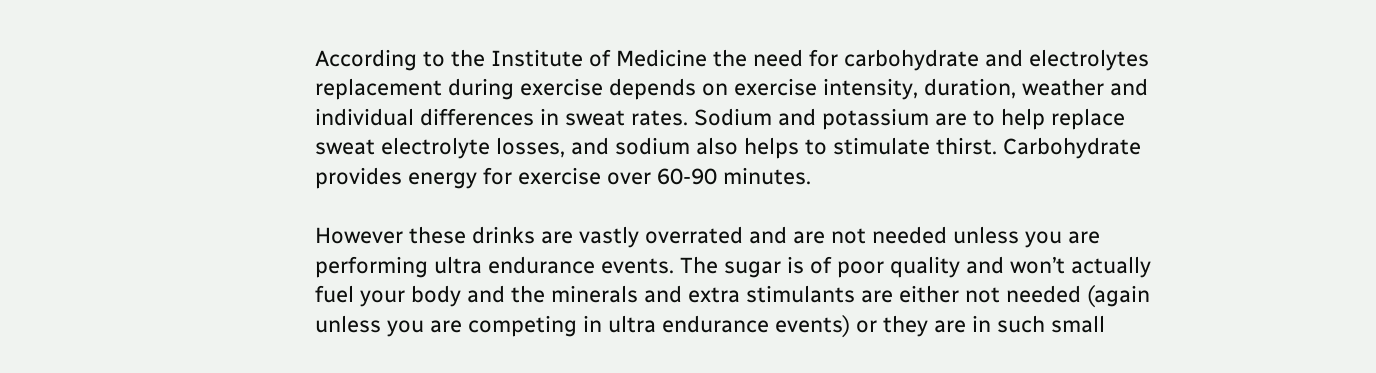According to the Institute of Medicine the need for carbohydrate and electrolytes replacement during exercise depends on exercise intensity, duration, weather and individual differences in sweat rates. Sodium and potassium are to help replace sweat electrolyte losses, and sodium also helps to stimulate thirst. Carbohydrate provides energy for exercise over 60-90 minutes.

However these drinks are vastly overrated and are not needed unless you are performing ultra endurance events. The sugar is of poor quality and won’t actually fuel your body and the minerals and extra stimulants are either not needed (again unless you are competing in ultra endurance events) or they are in such small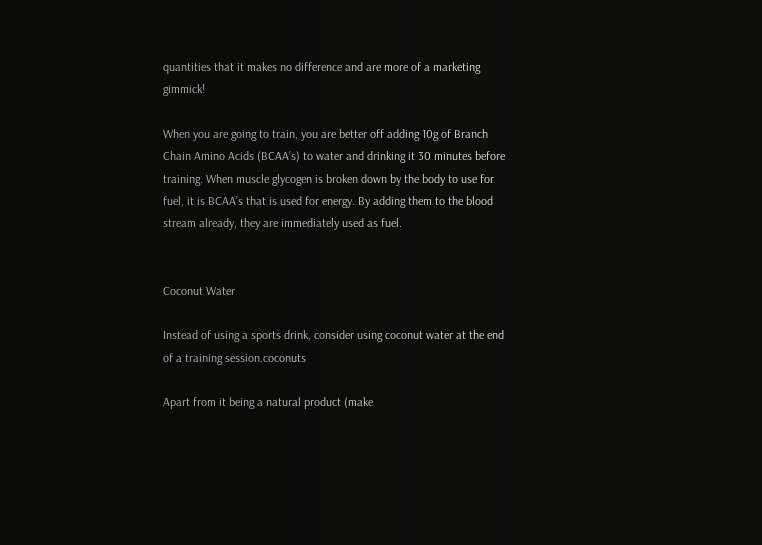quantities that it makes no difference and are more of a marketing gimmick!

When you are going to train, you are better off adding 10g of Branch Chain Amino Acids (BCAA’s) to water and drinking it 30 minutes before training. When muscle glycogen is broken down by the body to use for fuel, it is BCAA’s that is used for energy. By adding them to the blood stream already, they are immediately used as fuel.


Coconut Water

Instead of using a sports drink, consider using coconut water at the end of a training session.coconuts

Apart from it being a natural product (make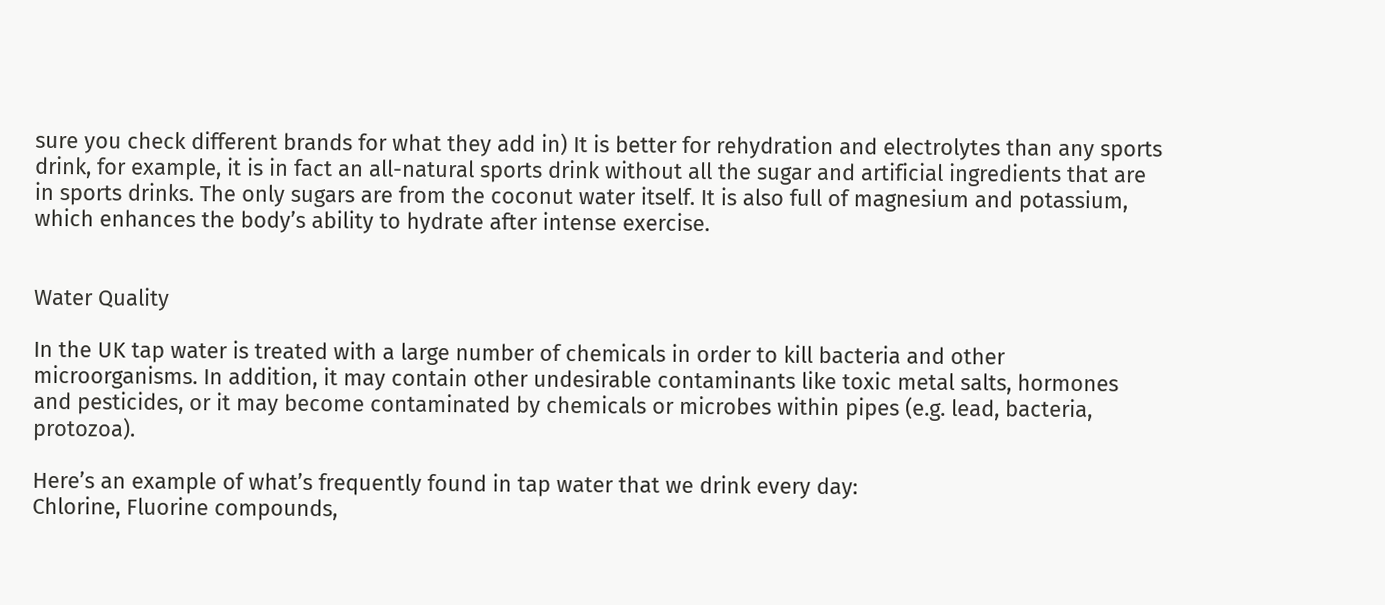sure you check different brands for what they add in) It is better for rehydration and electrolytes than any sports drink, for example, it is in fact an all-natural sports drink without all the sugar and artificial ingredients that are in sports drinks. The only sugars are from the coconut water itself. It is also full of magnesium and potassium, which enhances the body’s ability to hydrate after intense exercise.


Water Quality

In the UK tap water is treated with a large number of chemicals in order to kill bacteria and other microorganisms. In addition, it may contain other undesirable contaminants like toxic metal salts, hormones and pesticides, or it may become contaminated by chemicals or microbes within pipes (e.g. lead, bacteria, protozoa).

Here’s an example of what’s frequently found in tap water that we drink every day:
Chlorine, Fluorine compounds,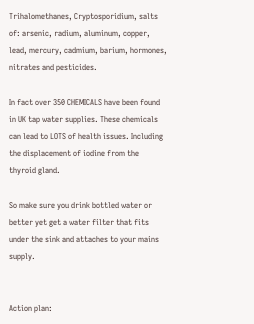Trihalomethanes, Cryptosporidium, salts of: arsenic, radium, aluminum, copper, lead, mercury, cadmium, barium, hormones, nitrates and pesticides.

In fact over 350 CHEMICALS have been found in UK tap water supplies. These chemicals can lead to LOTS of health issues. Including the displacement of iodine from the thyroid gland.

So make sure you drink bottled water or better yet get a water filter that fits under the sink and attaches to your mains supply.


Action plan: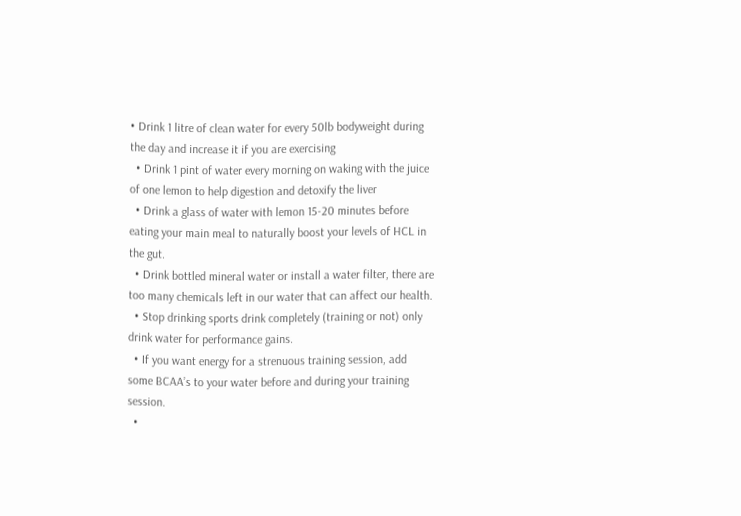• Drink 1 litre of clean water for every 50lb bodyweight during the day and increase it if you are exercising
  • Drink 1 pint of water every morning on waking with the juice of one lemon to help digestion and detoxify the liver
  • Drink a glass of water with lemon 15-20 minutes before eating your main meal to naturally boost your levels of HCL in the gut.
  • Drink bottled mineral water or install a water filter, there are too many chemicals left in our water that can affect our health.
  • Stop drinking sports drink completely (training or not) only drink water for performance gains.
  • If you want energy for a strenuous training session, add some BCAA’s to your water before and during your training session.
  •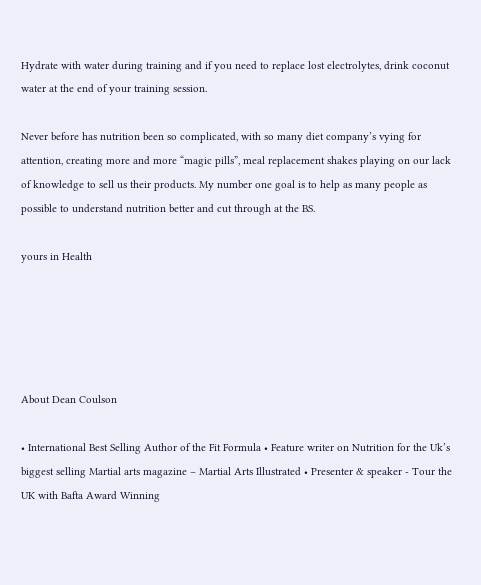Hydrate with water during training and if you need to replace lost electrolytes, drink coconut water at the end of your training session.

Never before has nutrition been so complicated, with so many diet company’s vying for attention, creating more and more “magic pills”, meal replacement shakes playing on our lack of knowledge to sell us their products. My number one goal is to help as many people as possible to understand nutrition better and cut through at the BS.

yours in Health





About Dean Coulson

• International Best Selling Author of the Fit Formula • Feature writer on Nutrition for the Uk’s biggest selling Martial arts magazine – Martial Arts Illustrated • Presenter & speaker - Tour the UK with Bafta Award Winning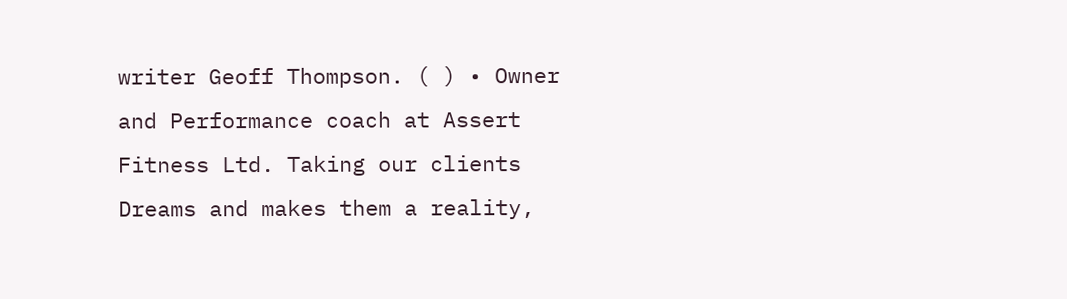writer Geoff Thompson. ( ) • Owner and Performance coach at Assert Fitness Ltd. Taking our clients Dreams and makes them a reality,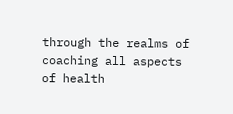through the realms of coaching all aspects of health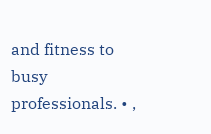and fitness to busy professionals. • ,